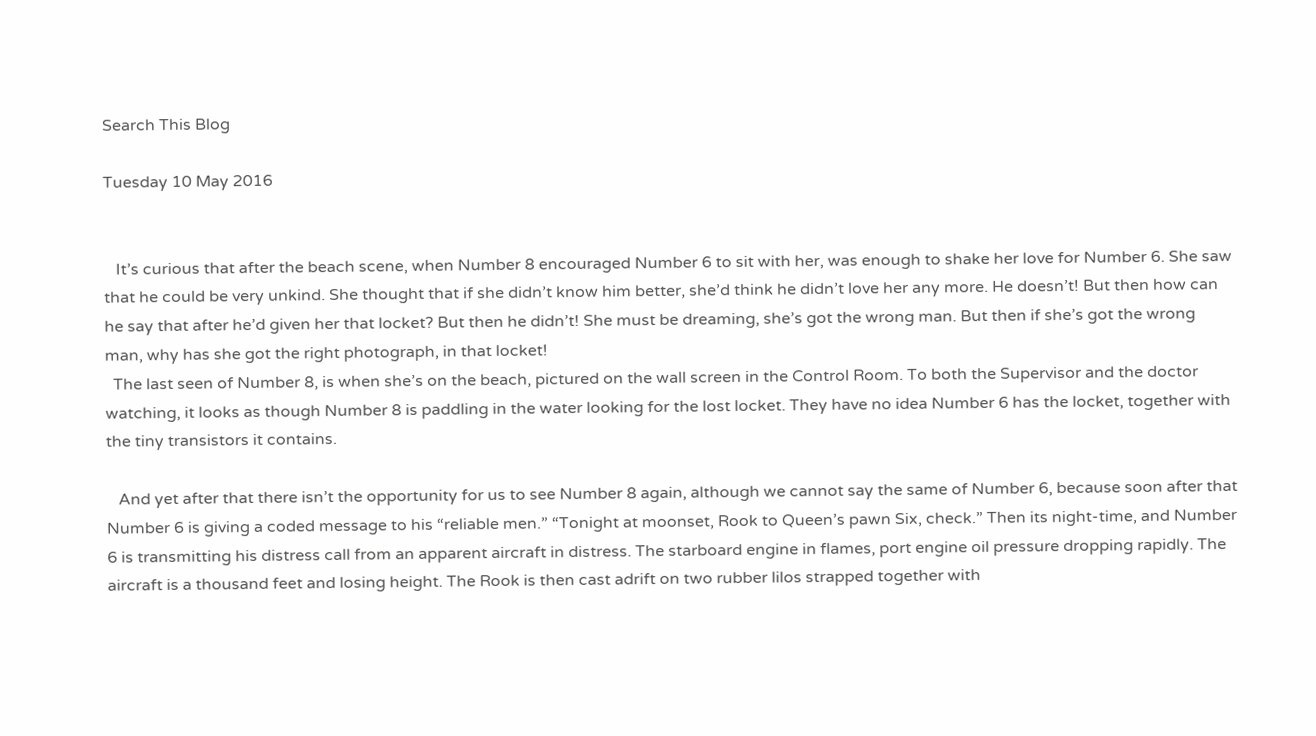Search This Blog

Tuesday 10 May 2016


   It’s curious that after the beach scene, when Number 8 encouraged Number 6 to sit with her, was enough to shake her love for Number 6. She saw that he could be very unkind. She thought that if she didn’t know him better, she’d think he didn’t love her any more. He doesn’t! But then how can he say that after he’d given her that locket? But then he didn’t! She must be dreaming, she’s got the wrong man. But then if she’s got the wrong man, why has she got the right photograph, in that locket!
  The last seen of Number 8, is when she’s on the beach, pictured on the wall screen in the Control Room. To both the Supervisor and the doctor watching, it looks as though Number 8 is paddling in the water looking for the lost locket. They have no idea Number 6 has the locket, together with the tiny transistors it contains.

   And yet after that there isn’t the opportunity for us to see Number 8 again, although we cannot say the same of Number 6, because soon after that Number 6 is giving a coded message to his “reliable men.” “Tonight at moonset, Rook to Queen’s pawn Six, check.” Then its night-time, and Number 6 is transmitting his distress call from an apparent aircraft in distress. The starboard engine in flames, port engine oil pressure dropping rapidly. The aircraft is a thousand feet and losing height. The Rook is then cast adrift on two rubber lilos strapped together with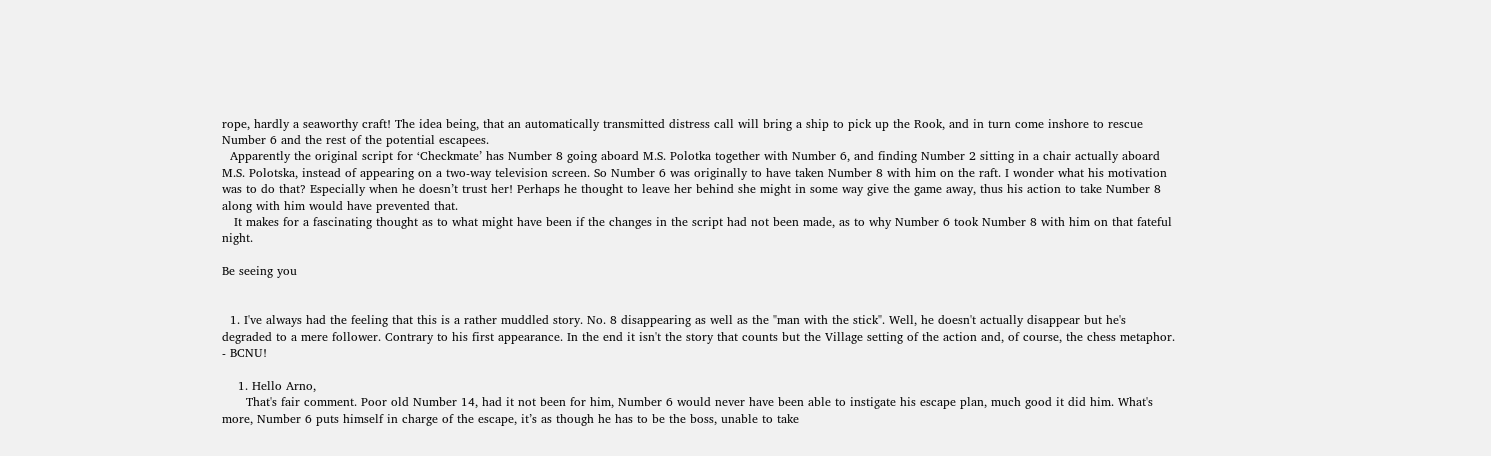rope, hardly a seaworthy craft! The idea being, that an automatically transmitted distress call will bring a ship to pick up the Rook, and in turn come inshore to rescue Number 6 and the rest of the potential escapees.
  Apparently the original script for ‘Checkmate’ has Number 8 going aboard M.S. Polotka together with Number 6, and finding Number 2 sitting in a chair actually aboard M.S. Polotska, instead of appearing on a two-way television screen. So Number 6 was originally to have taken Number 8 with him on the raft. I wonder what his motivation was to do that? Especially when he doesn’t trust her! Perhaps he thought to leave her behind she might in some way give the game away, thus his action to take Number 8 along with him would have prevented that.
   It makes for a fascinating thought as to what might have been if the changes in the script had not been made, as to why Number 6 took Number 8 with him on that fateful night.

Be seeing you


  1. I've always had the feeling that this is a rather muddled story. No. 8 disappearing as well as the "man with the stick". Well, he doesn't actually disappear but he's degraded to a mere follower. Contrary to his first appearance. In the end it isn't the story that counts but the Village setting of the action and, of course, the chess metaphor. - BCNU!

    1. Hello Arno,
      That's fair comment. Poor old Number 14, had it not been for him, Number 6 would never have been able to instigate his escape plan, much good it did him. What's more, Number 6 puts himself in charge of the escape, it’s as though he has to be the boss, unable to take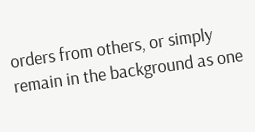orders from others, or simply remain in the background as one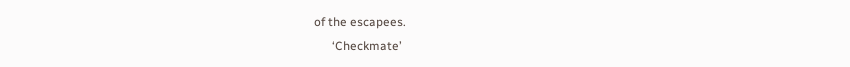of the escapees.
      ‘Checkmate’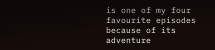is one of my four favourite episodes because of its adventure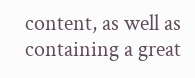content, as well as containing a great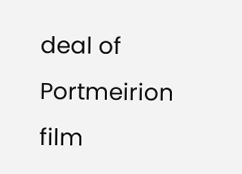deal of Portmeirion film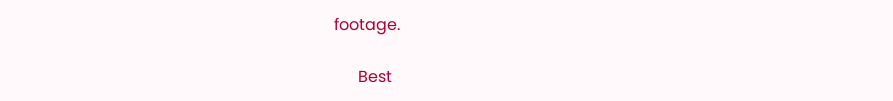footage.

      Best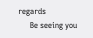regards
      Be seeing you